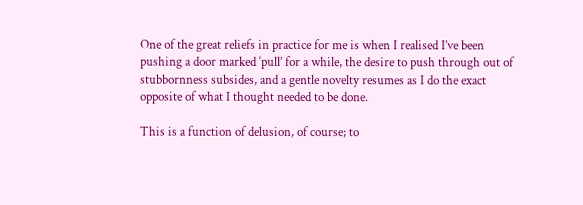One of the great reliefs in practice for me is when I realised I’ve been pushing a door marked ‘pull’ for a while, the desire to push through out of stubbornness subsides, and a gentle novelty resumes as I do the exact opposite of what I thought needed to be done.

This is a function of delusion, of course; to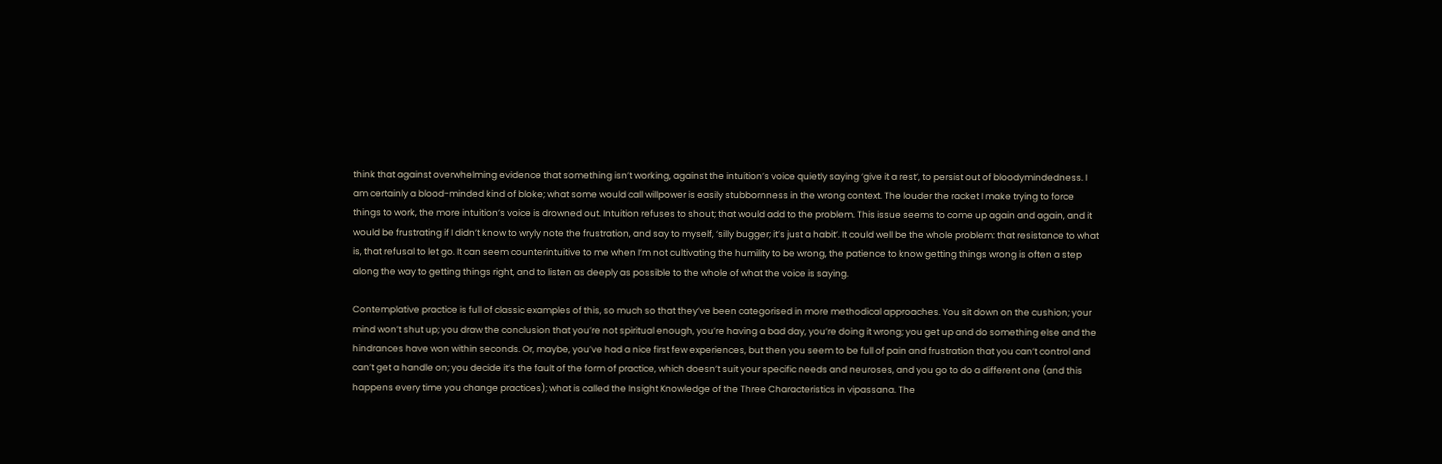think that against overwhelming evidence that something isn’t working, against the intuition’s voice quietly saying ‘give it a rest’, to persist out of bloodymindedness. I am certainly a blood-minded kind of bloke; what some would call willpower is easily stubbornness in the wrong context. The louder the racket I make trying to force things to work, the more intuition’s voice is drowned out. Intuition refuses to shout; that would add to the problem. This issue seems to come up again and again, and it would be frustrating if I didn’t know to wryly note the frustration, and say to myself, ‘silly bugger; it’s just a habit’. It could well be the whole problem: that resistance to what is, that refusal to let go. It can seem counterintuitive to me when I’m not cultivating the humility to be wrong, the patience to know getting things wrong is often a step along the way to getting things right, and to listen as deeply as possible to the whole of what the voice is saying.

Contemplative practice is full of classic examples of this, so much so that they’ve been categorised in more methodical approaches. You sit down on the cushion; your mind won’t shut up; you draw the conclusion that you’re not spiritual enough, you’re having a bad day, you’re doing it wrong; you get up and do something else and the hindrances have won within seconds. Or, maybe, you’ve had a nice first few experiences, but then you seem to be full of pain and frustration that you can’t control and can’t get a handle on; you decide it’s the fault of the form of practice, which doesn’t suit your specific needs and neuroses, and you go to do a different one (and this happens every time you change practices); what is called the Insight Knowledge of the Three Characteristics in vipassana. The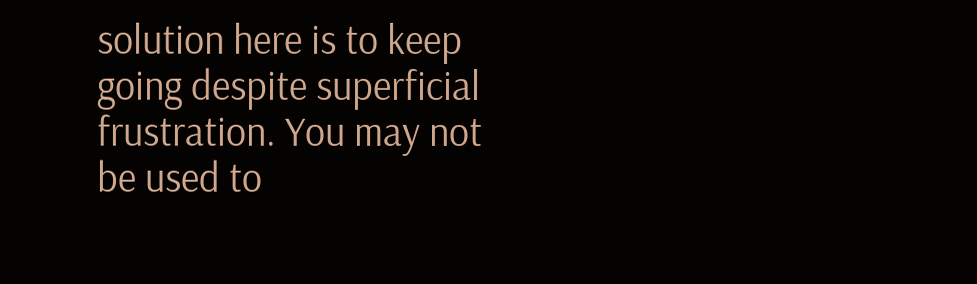solution here is to keep going despite superficial frustration. You may not be used to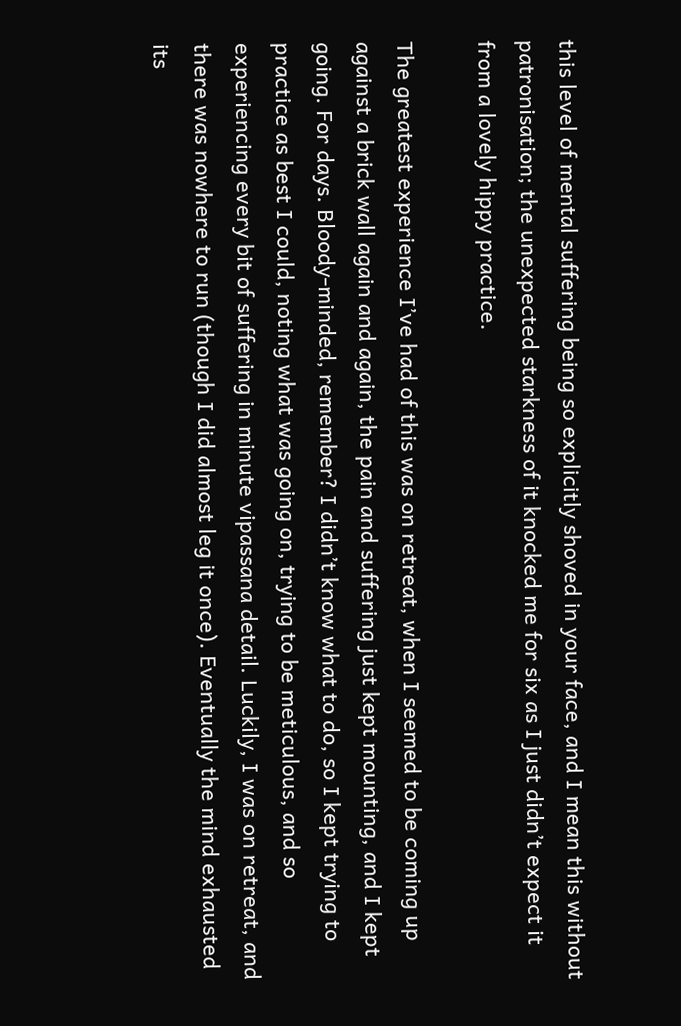this level of mental suffering being so explicitly shoved in your face, and I mean this without patronisation; the unexpected starkness of it knocked me for six as I just didn’t expect it from a lovely hippy practice.

The greatest experience I’ve had of this was on retreat, when I seemed to be coming up against a brick wall again and again, the pain and suffering just kept mounting, and I kept going. For days. Bloody-minded, remember? I didn’t know what to do, so I kept trying to practice as best I could, noting what was going on, trying to be meticulous, and so experiencing every bit of suffering in minute vipassana detail. Luckily, I was on retreat, and there was nowhere to run (though I did almost leg it once). Eventually the mind exhausted its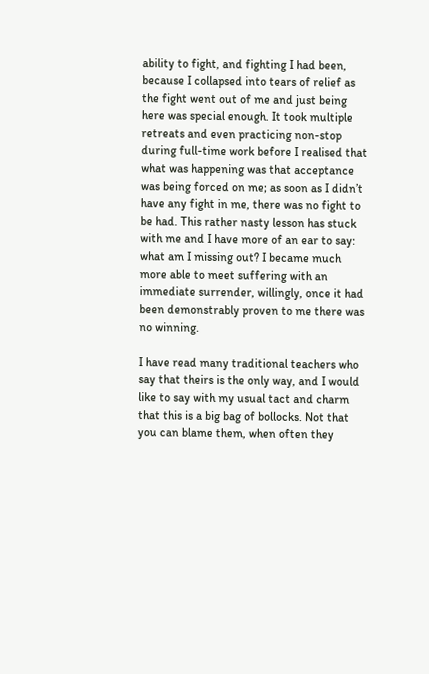ability to fight, and fighting I had been, because I collapsed into tears of relief as the fight went out of me and just being here was special enough. It took multiple retreats and even practicing non-stop during full-time work before I realised that what was happening was that acceptance was being forced on me; as soon as I didn’t have any fight in me, there was no fight to be had. This rather nasty lesson has stuck with me and I have more of an ear to say: what am I missing out? I became much more able to meet suffering with an immediate surrender, willingly, once it had been demonstrably proven to me there was no winning.

I have read many traditional teachers who say that theirs is the only way, and I would like to say with my usual tact and charm that this is a big bag of bollocks. Not that you can blame them, when often they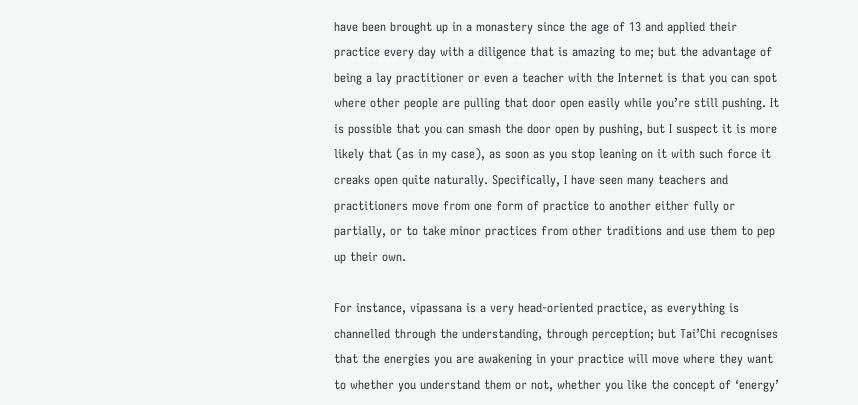have been brought up in a monastery since the age of 13 and applied their practice every day with a diligence that is amazing to me; but the advantage of being a lay practitioner or even a teacher with the Internet is that you can spot where other people are pulling that door open easily while you’re still pushing. It is possible that you can smash the door open by pushing, but I suspect it is more likely that (as in my case), as soon as you stop leaning on it with such force it creaks open quite naturally. Specifically, I have seen many teachers and practitioners move from one form of practice to another either fully or partially, or to take minor practices from other traditions and use them to pep up their own.

For instance, vipassana is a very head-oriented practice, as everything is channelled through the understanding, through perception; but Tai’Chi recognises that the energies you are awakening in your practice will move where they want to whether you understand them or not, whether you like the concept of ‘energy’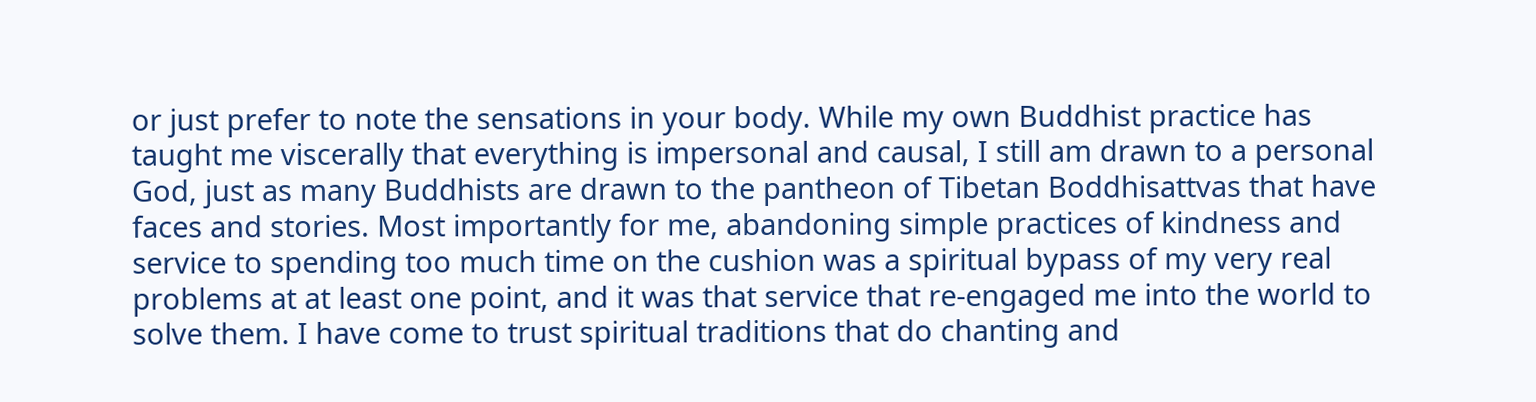or just prefer to note the sensations in your body. While my own Buddhist practice has taught me viscerally that everything is impersonal and causal, I still am drawn to a personal God, just as many Buddhists are drawn to the pantheon of Tibetan Boddhisattvas that have faces and stories. Most importantly for me, abandoning simple practices of kindness and service to spending too much time on the cushion was a spiritual bypass of my very real problems at at least one point, and it was that service that re-engaged me into the world to solve them. I have come to trust spiritual traditions that do chanting and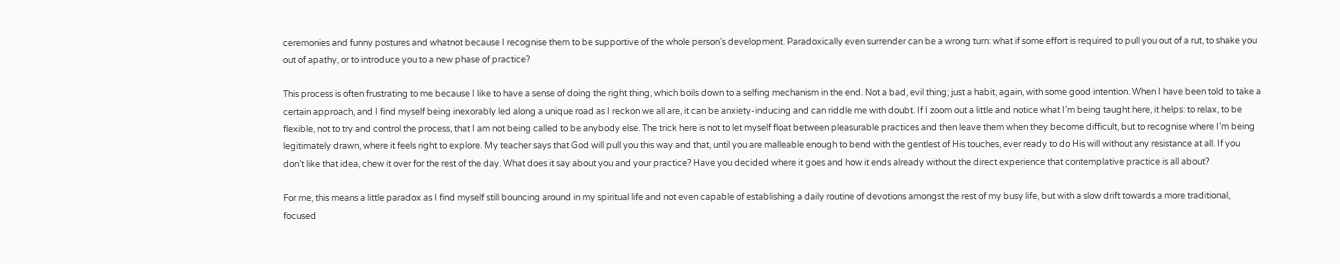ceremonies and funny postures and whatnot because I recognise them to be supportive of the whole person’s development. Paradoxically even surrender can be a wrong turn: what if some effort is required to pull you out of a rut, to shake you out of apathy, or to introduce you to a new phase of practice?

This process is often frustrating to me because I like to have a sense of doing the right thing, which boils down to a selfing mechanism in the end. Not a bad, evil thing; just a habit, again, with some good intention. When I have been told to take a certain approach, and I find myself being inexorably led along a unique road as I reckon we all are, it can be anxiety-inducing and can riddle me with doubt. If I zoom out a little and notice what I’m being taught here, it helps: to relax, to be flexible, not to try and control the process, that I am not being called to be anybody else. The trick here is not to let myself float between pleasurable practices and then leave them when they become difficult, but to recognise where I’m being legitimately drawn, where it feels right to explore. My teacher says that God will pull you this way and that, until you are malleable enough to bend with the gentlest of His touches, ever ready to do His will without any resistance at all. If you don’t like that idea, chew it over for the rest of the day. What does it say about you and your practice? Have you decided where it goes and how it ends already without the direct experience that contemplative practice is all about?

For me, this means a little paradox as I find myself still bouncing around in my spiritual life and not even capable of establishing a daily routine of devotions amongst the rest of my busy life, but with a slow drift towards a more traditional, focused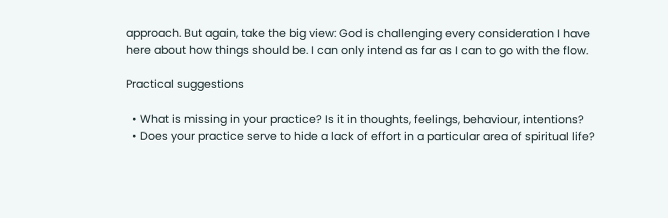approach. But again, take the big view: God is challenging every consideration I have here about how things should be. I can only intend as far as I can to go with the flow.

Practical suggestions

  • What is missing in your practice? Is it in thoughts, feelings, behaviour, intentions?
  • Does your practice serve to hide a lack of effort in a particular area of spiritual life?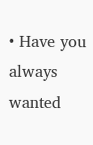• Have you always wanted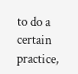to do a certain practice,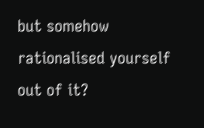but somehow rationalised yourself out of it?